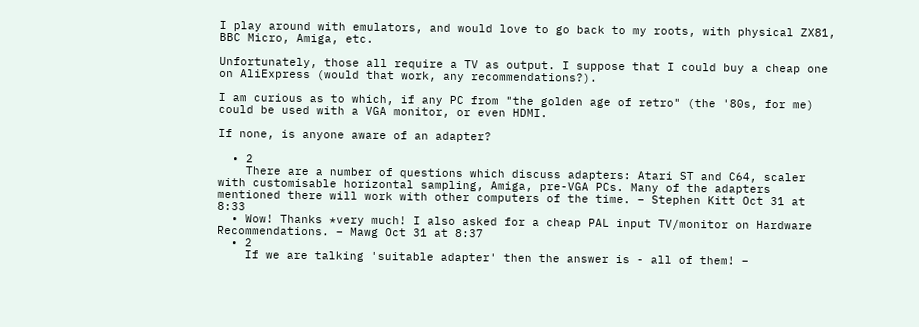I play around with emulators, and would love to go back to my roots, with physical ZX81, BBC Micro, Amiga, etc.

Unfortunately, those all require a TV as output. I suppose that I could buy a cheap one on AliExpress (would that work, any recommendations?).

I am curious as to which, if any PC from "the golden age of retro" (the '80s, for me) could be used with a VGA monitor, or even HDMI.

If none, is anyone aware of an adapter?

  • 2
    There are a number of questions which discuss adapters: Atari ST and C64, scaler with customisable horizontal sampling, Amiga, pre-VGA PCs. Many of the adapters mentioned there will work with other computers of the time. – Stephen Kitt Oct 31 at 8:33
  • Wow! Thanks *very much! I also asked for a cheap PAL input TV/monitor on Hardware Recommendations. – Mawg Oct 31 at 8:37
  • 2
    If we are talking 'suitable adapter' then the answer is - all of them! –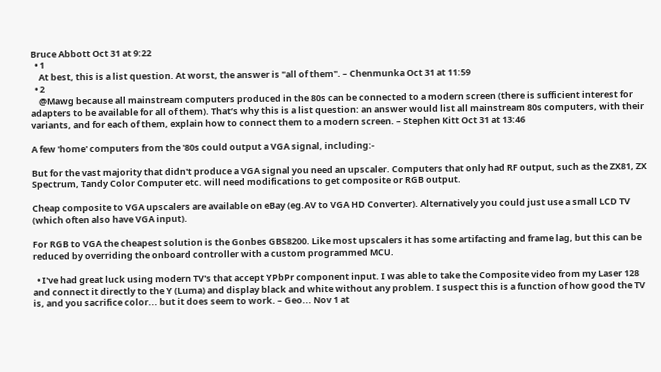Bruce Abbott Oct 31 at 9:22
  • 1
    At best, this is a list question. At worst, the answer is "all of them". – Chenmunka Oct 31 at 11:59
  • 2
    @Mawg because all mainstream computers produced in the 80s can be connected to a modern screen (there is sufficient interest for adapters to be available for all of them). That’s why this is a list question: an answer would list all mainstream 80s computers, with their variants, and for each of them, explain how to connect them to a modern screen. – Stephen Kitt Oct 31 at 13:46

A few 'home' computers from the '80s could output a VGA signal, including:-

But for the vast majority that didn't produce a VGA signal you need an upscaler. Computers that only had RF output, such as the ZX81, ZX Spectrum, Tandy Color Computer etc. will need modifications to get composite or RGB output.

Cheap composite to VGA upscalers are available on eBay (eg.AV to VGA HD Converter). Alternatively you could just use a small LCD TV (which often also have VGA input).

For RGB to VGA the cheapest solution is the Gonbes GBS8200. Like most upscalers it has some artifacting and frame lag, but this can be reduced by overriding the onboard controller with a custom programmed MCU.

  • I've had great luck using modern TV's that accept YPbPr component input. I was able to take the Composite video from my Laser 128 and connect it directly to the Y (Luma) and display black and white without any problem. I suspect this is a function of how good the TV is, and you sacrifice color... but it does seem to work. – Geo... Nov 1 at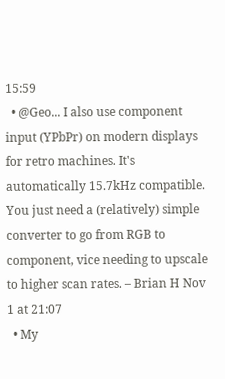15:59
  • @Geo... I also use component input (YPbPr) on modern displays for retro machines. It's automatically 15.7kHz compatible. You just need a (relatively) simple converter to go from RGB to component, vice needing to upscale to higher scan rates. – Brian H Nov 1 at 21:07
  • My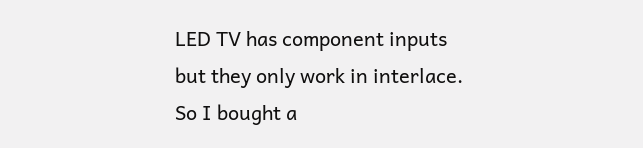LED TV has component inputs but they only work in interlace. So I bought a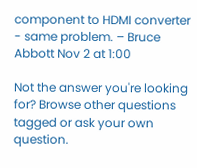component to HDMI converter - same problem. – Bruce Abbott Nov 2 at 1:00

Not the answer you're looking for? Browse other questions tagged or ask your own question.